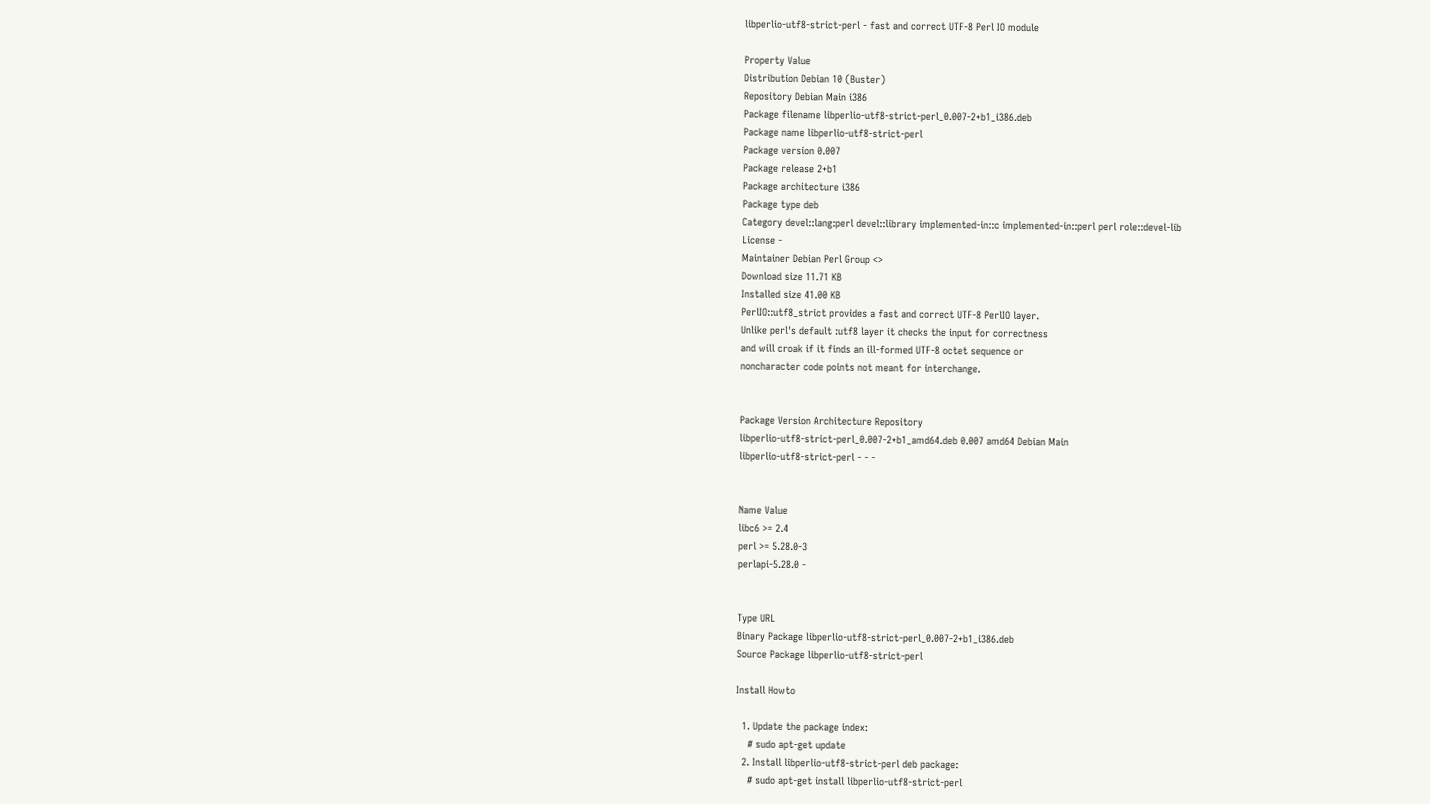libperlio-utf8-strict-perl - fast and correct UTF-8 Perl IO module

Property Value
Distribution Debian 10 (Buster)
Repository Debian Main i386
Package filename libperlio-utf8-strict-perl_0.007-2+b1_i386.deb
Package name libperlio-utf8-strict-perl
Package version 0.007
Package release 2+b1
Package architecture i386
Package type deb
Category devel::lang:perl devel::library implemented-in::c implemented-in::perl perl role::devel-lib
License -
Maintainer Debian Perl Group <>
Download size 11.71 KB
Installed size 41.00 KB
PerlIO::utf8_strict provides a fast and correct UTF-8 PerlIO layer.
Unlike perl's default :utf8 layer it checks the input for correctness
and will croak if it finds an ill-formed UTF-8 octet sequence or
noncharacter code points not meant for interchange.


Package Version Architecture Repository
libperlio-utf8-strict-perl_0.007-2+b1_amd64.deb 0.007 amd64 Debian Main
libperlio-utf8-strict-perl - - -


Name Value
libc6 >= 2.4
perl >= 5.28.0-3
perlapi-5.28.0 -


Type URL
Binary Package libperlio-utf8-strict-perl_0.007-2+b1_i386.deb
Source Package libperlio-utf8-strict-perl

Install Howto

  1. Update the package index:
    # sudo apt-get update
  2. Install libperlio-utf8-strict-perl deb package:
    # sudo apt-get install libperlio-utf8-strict-perl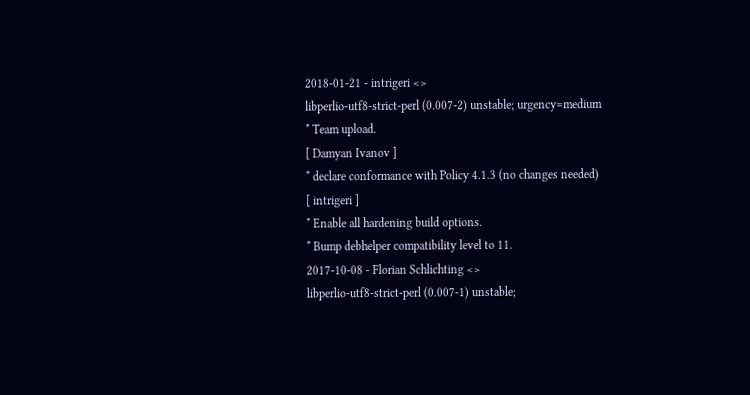2018-01-21 - intrigeri <>
libperlio-utf8-strict-perl (0.007-2) unstable; urgency=medium
* Team upload.
[ Damyan Ivanov ]
* declare conformance with Policy 4.1.3 (no changes needed)
[ intrigeri ]
* Enable all hardening build options.
* Bump debhelper compatibility level to 11.
2017-10-08 - Florian Schlichting <>
libperlio-utf8-strict-perl (0.007-1) unstable;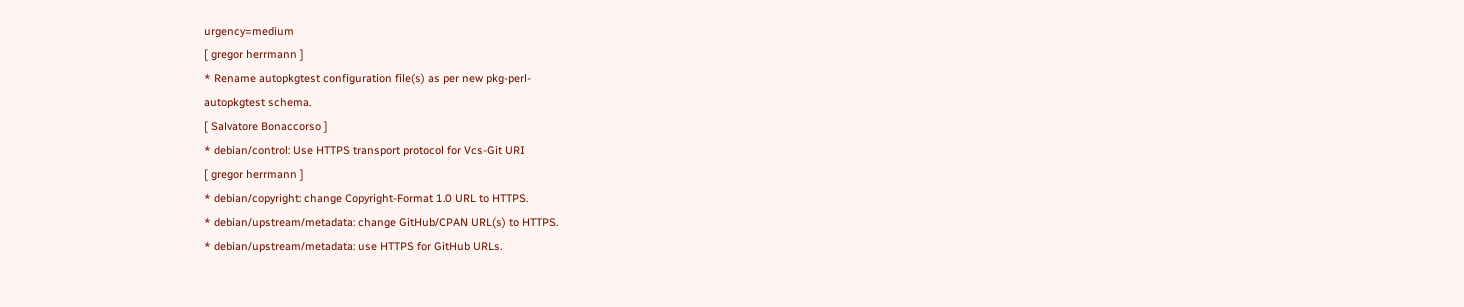urgency=medium
[ gregor herrmann ]
* Rename autopkgtest configuration file(s) as per new pkg-perl-
autopkgtest schema.
[ Salvatore Bonaccorso ]
* debian/control: Use HTTPS transport protocol for Vcs-Git URI
[ gregor herrmann ]
* debian/copyright: change Copyright-Format 1.0 URL to HTTPS.
* debian/upstream/metadata: change GitHub/CPAN URL(s) to HTTPS.
* debian/upstream/metadata: use HTTPS for GitHub URLs.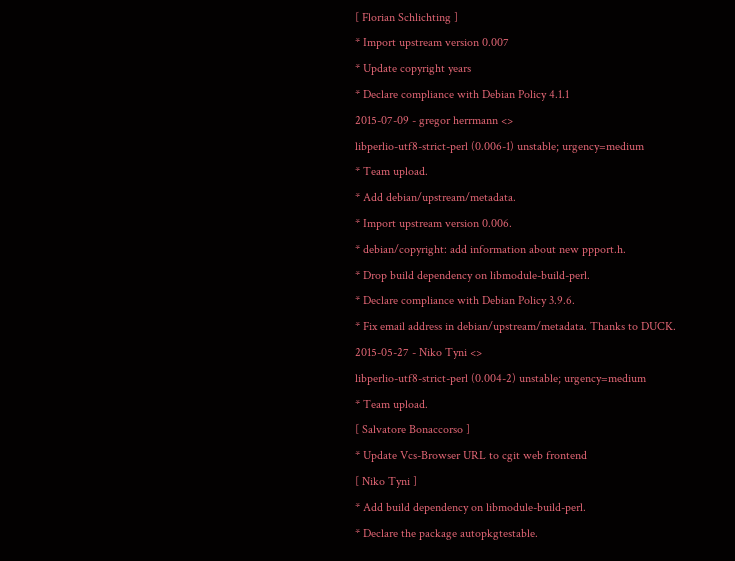[ Florian Schlichting ]
* Import upstream version 0.007
* Update copyright years
* Declare compliance with Debian Policy 4.1.1
2015-07-09 - gregor herrmann <>
libperlio-utf8-strict-perl (0.006-1) unstable; urgency=medium
* Team upload.
* Add debian/upstream/metadata.
* Import upstream version 0.006.
* debian/copyright: add information about new ppport.h.
* Drop build dependency on libmodule-build-perl.
* Declare compliance with Debian Policy 3.9.6.
* Fix email address in debian/upstream/metadata. Thanks to DUCK.
2015-05-27 - Niko Tyni <>
libperlio-utf8-strict-perl (0.004-2) unstable; urgency=medium
* Team upload.
[ Salvatore Bonaccorso ]
* Update Vcs-Browser URL to cgit web frontend
[ Niko Tyni ]
* Add build dependency on libmodule-build-perl.
* Declare the package autopkgtestable.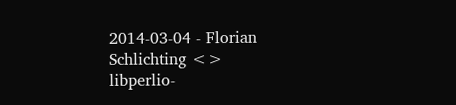2014-03-04 - Florian Schlichting <>
libperlio-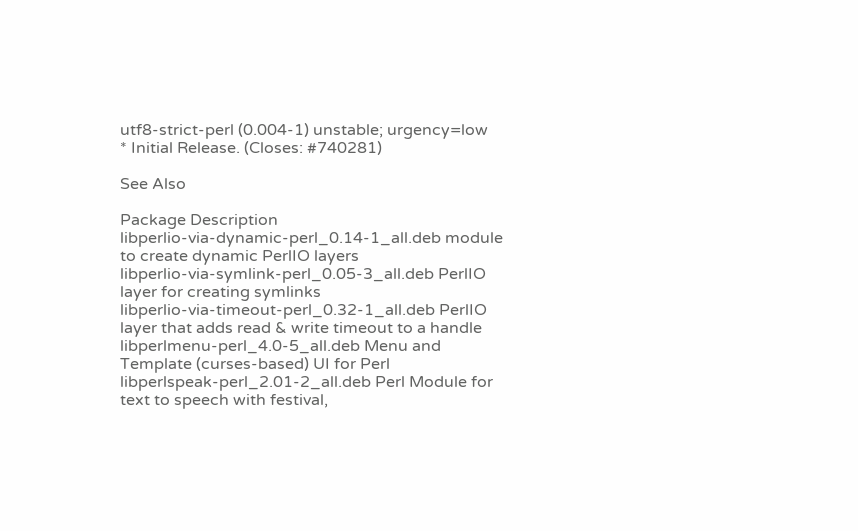utf8-strict-perl (0.004-1) unstable; urgency=low
* Initial Release. (Closes: #740281)

See Also

Package Description
libperlio-via-dynamic-perl_0.14-1_all.deb module to create dynamic PerlIO layers
libperlio-via-symlink-perl_0.05-3_all.deb PerlIO layer for creating symlinks
libperlio-via-timeout-perl_0.32-1_all.deb PerlIO layer that adds read & write timeout to a handle
libperlmenu-perl_4.0-5_all.deb Menu and Template (curses-based) UI for Perl
libperlspeak-perl_2.01-2_all.deb Perl Module for text to speech with festival,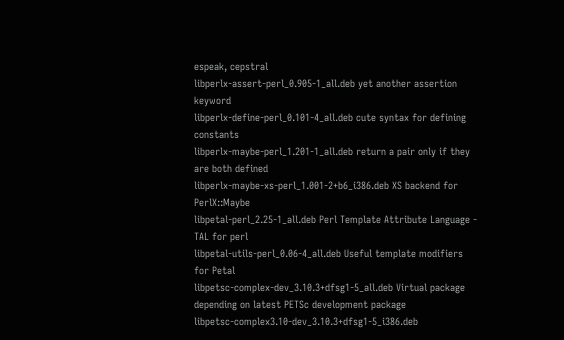espeak, cepstral
libperlx-assert-perl_0.905-1_all.deb yet another assertion keyword
libperlx-define-perl_0.101-4_all.deb cute syntax for defining constants
libperlx-maybe-perl_1.201-1_all.deb return a pair only if they are both defined
libperlx-maybe-xs-perl_1.001-2+b6_i386.deb XS backend for PerlX::Maybe
libpetal-perl_2.25-1_all.deb Perl Template Attribute Language - TAL for perl
libpetal-utils-perl_0.06-4_all.deb Useful template modifiers for Petal
libpetsc-complex-dev_3.10.3+dfsg1-5_all.deb Virtual package depending on latest PETSc development package
libpetsc-complex3.10-dev_3.10.3+dfsg1-5_i386.deb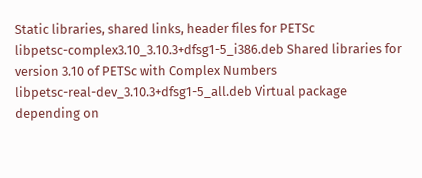Static libraries, shared links, header files for PETSc
libpetsc-complex3.10_3.10.3+dfsg1-5_i386.deb Shared libraries for version 3.10 of PETSc with Complex Numbers
libpetsc-real-dev_3.10.3+dfsg1-5_all.deb Virtual package depending on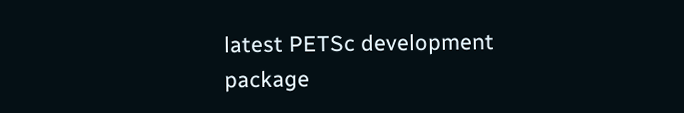latest PETSc development package